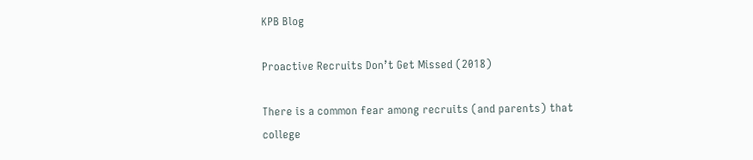KPB Blog

Proactive Recruits Don’t Get Missed (2018)

There is a common fear among recruits (and parents) that college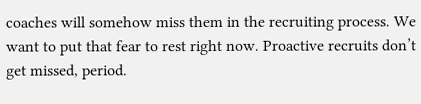coaches will somehow miss them in the recruiting process. We want to put that fear to rest right now. Proactive recruits don’t get missed, period.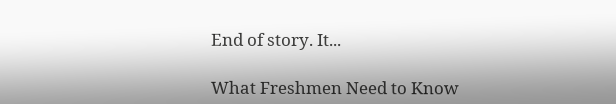End of story. It...

What Freshmen Need to Know